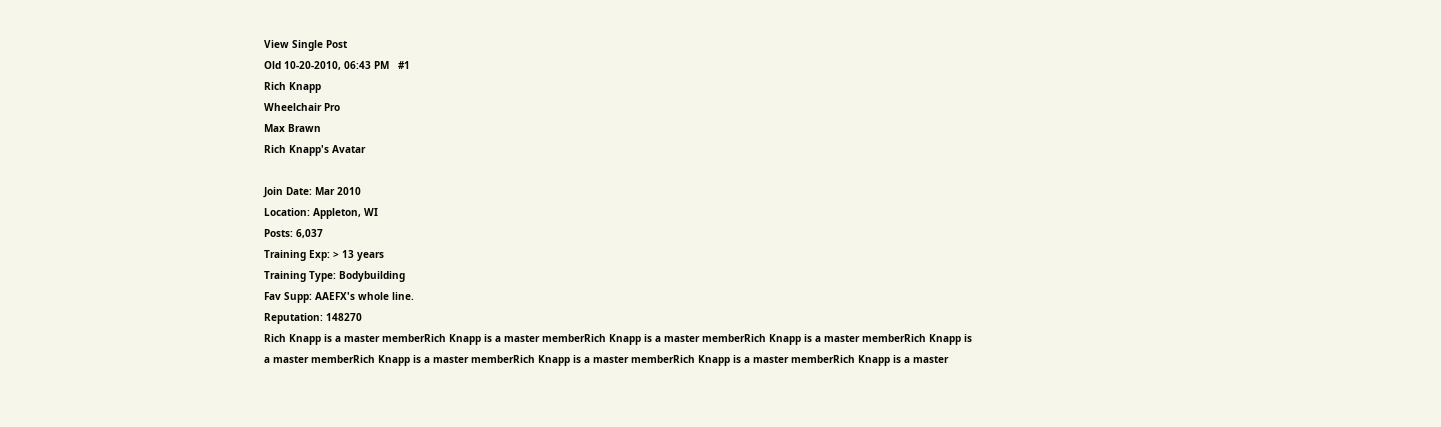View Single Post
Old 10-20-2010, 06:43 PM   #1
Rich Knapp
Wheelchair Pro
Max Brawn
Rich Knapp's Avatar

Join Date: Mar 2010
Location: Appleton, WI
Posts: 6,037
Training Exp: > 13 years
Training Type: Bodybuilding
Fav Supp: AAEFX's whole line.
Reputation: 148270
Rich Knapp is a master memberRich Knapp is a master memberRich Knapp is a master memberRich Knapp is a master memberRich Knapp is a master memberRich Knapp is a master memberRich Knapp is a master memberRich Knapp is a master memberRich Knapp is a master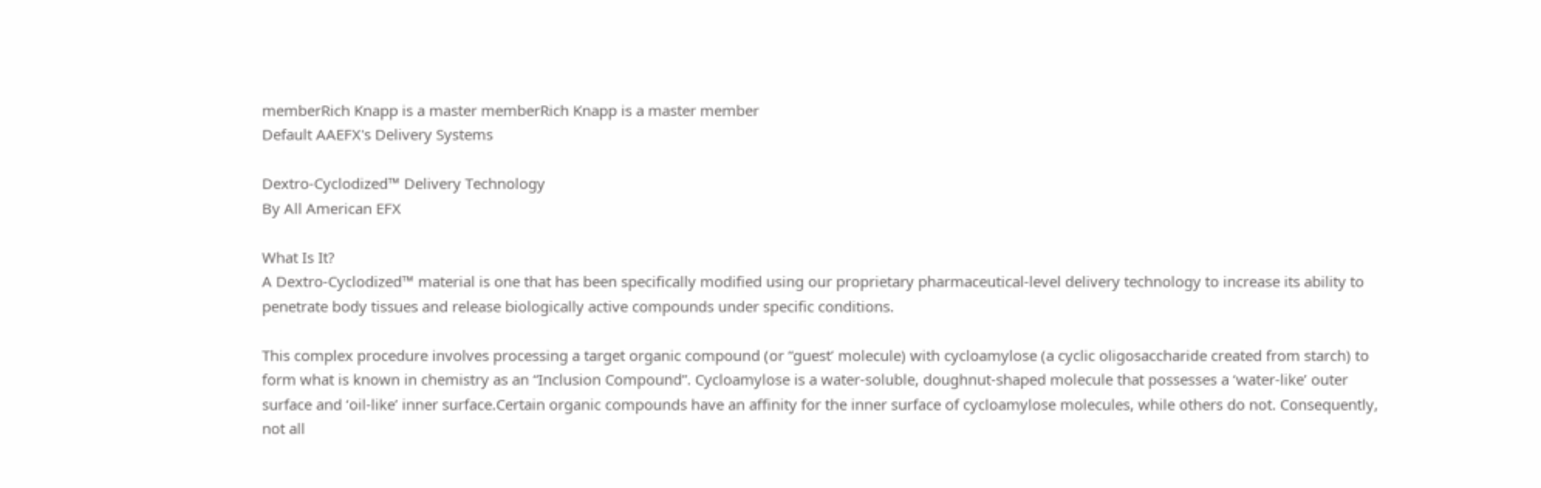memberRich Knapp is a master memberRich Knapp is a master member
Default AAEFX's Delivery Systems

Dextro-Cyclodized™ Delivery Technology
By All American EFX

What Is It?
A Dextro-Cyclodized™ material is one that has been specifically modified using our proprietary pharmaceutical-level delivery technology to increase its ability to penetrate body tissues and release biologically active compounds under specific conditions.

This complex procedure involves processing a target organic compound (or “guest’ molecule) with cycloamylose (a cyclic oligosaccharide created from starch) to form what is known in chemistry as an “Inclusion Compound”. Cycloamylose is a water-soluble, doughnut-shaped molecule that possesses a ‘water-like’ outer surface and ‘oil-like’ inner surface.Certain organic compounds have an affinity for the inner surface of cycloamylose molecules, while others do not. Consequently, not all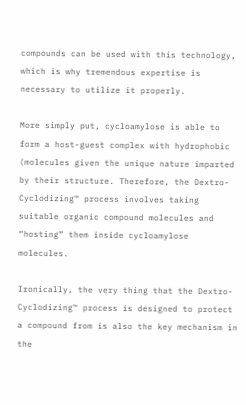compounds can be used with this technology, which is why tremendous expertise is necessary to utilize it properly.

More simply put, cycloamylose is able to form a host-guest complex with hydrophobic (molecules given the unique nature imparted by their structure. Therefore, the Dextro-Cyclodizing™ process involves taking suitable organic compound molecules and “hosting” them inside cycloamylose molecules.

Ironically, the very thing that the Dextro-Cyclodizing™ process is designed to protect a compound from is also the key mechanism in the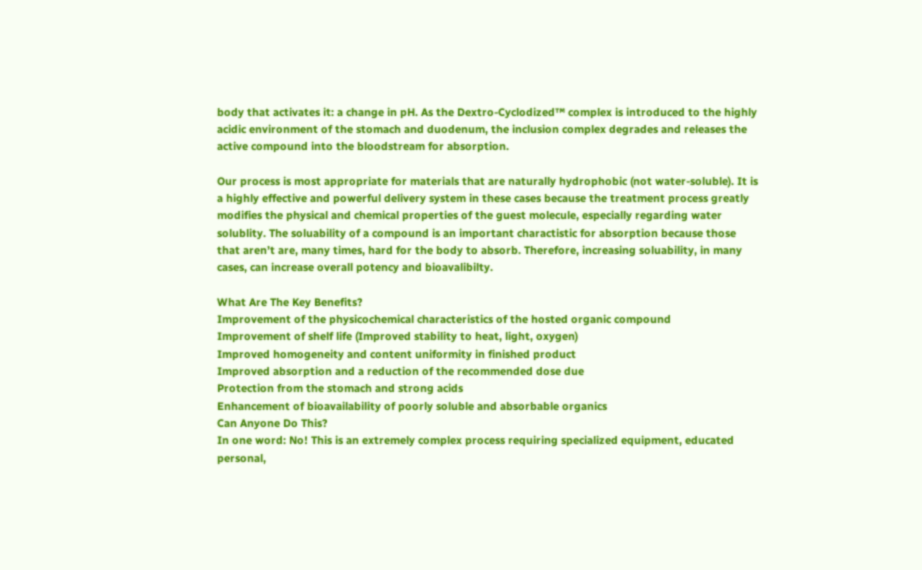body that activates it: a change in pH. As the Dextro-Cyclodized™ complex is introduced to the highly acidic environment of the stomach and duodenum, the inclusion complex degrades and releases the active compound into the bloodstream for absorption.

Our process is most appropriate for materials that are naturally hydrophobic (not water-soluble). It is a highly effective and powerful delivery system in these cases because the treatment process greatly modifies the physical and chemical properties of the guest molecule, especially regarding water solublity. The soluability of a compound is an important charactistic for absorption because those that aren’t are, many times, hard for the body to absorb. Therefore, increasing soluability, in many cases, can increase overall potency and bioavalibilty.

What Are The Key Benefits?
Improvement of the physicochemical characteristics of the hosted organic compound
Improvement of shelf life (Improved stability to heat, light, oxygen)
Improved homogeneity and content uniformity in finished product
Improved absorption and a reduction of the recommended dose due
Protection from the stomach and strong acids
Enhancement of bioavailability of poorly soluble and absorbable organics
Can Anyone Do This?
In one word: No! This is an extremely complex process requiring specialized equipment, educated personal,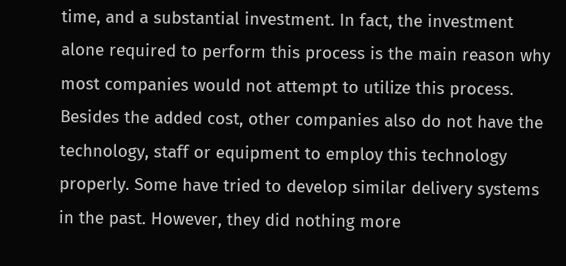time, and a substantial investment. In fact, the investment alone required to perform this process is the main reason why most companies would not attempt to utilize this process. Besides the added cost, other companies also do not have the technology, staff or equipment to employ this technology properly. Some have tried to develop similar delivery systems in the past. However, they did nothing more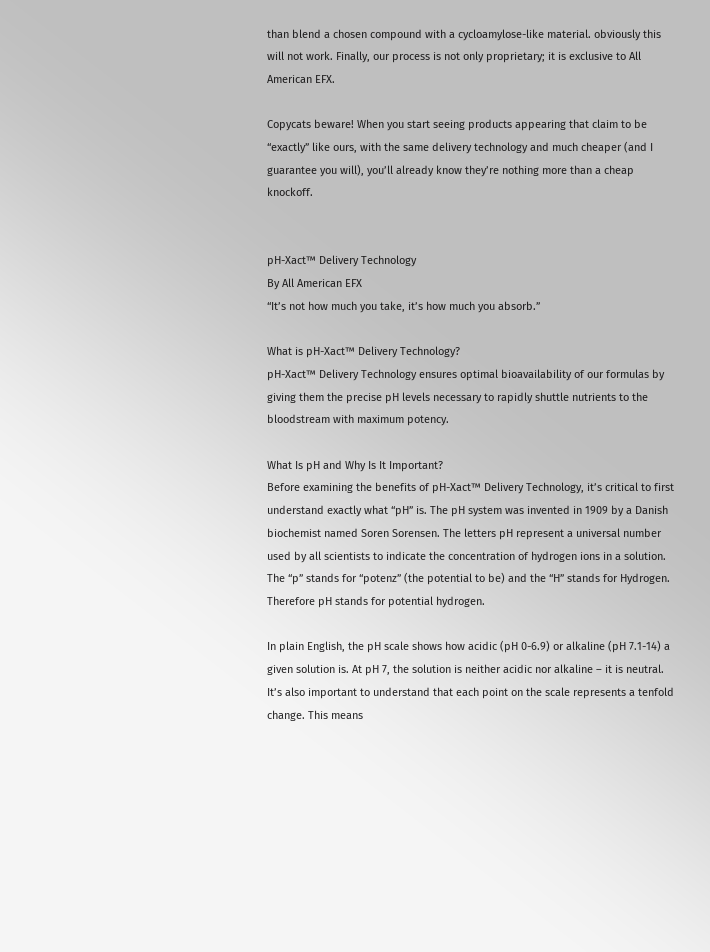than blend a chosen compound with a cycloamylose-like material. obviously this will not work. Finally, our process is not only proprietary; it is exclusive to All American EFX.

Copycats beware! When you start seeing products appearing that claim to be “exactly” like ours, with the same delivery technology and much cheaper (and I guarantee you will), you’ll already know they’re nothing more than a cheap knockoff.


pH-Xact™ Delivery Technology
By All American EFX
“It’s not how much you take, it’s how much you absorb.”

What is pH-Xact™ Delivery Technology?
pH-Xact™ Delivery Technology ensures optimal bioavailability of our formulas by giving them the precise pH levels necessary to rapidly shuttle nutrients to the bloodstream with maximum potency.

What Is pH and Why Is It Important?
Before examining the benefits of pH-Xact™ Delivery Technology, it’s critical to first understand exactly what “pH” is. The pH system was invented in 1909 by a Danish biochemist named Soren Sorensen. The letters pH represent a universal number used by all scientists to indicate the concentration of hydrogen ions in a solution. The “p” stands for “potenz” (the potential to be) and the “H” stands for Hydrogen. Therefore pH stands for potential hydrogen.

In plain English, the pH scale shows how acidic (pH 0-6.9) or alkaline (pH 7.1-14) a given solution is. At pH 7, the solution is neither acidic nor alkaline – it is neutral. It’s also important to understand that each point on the scale represents a tenfold change. This means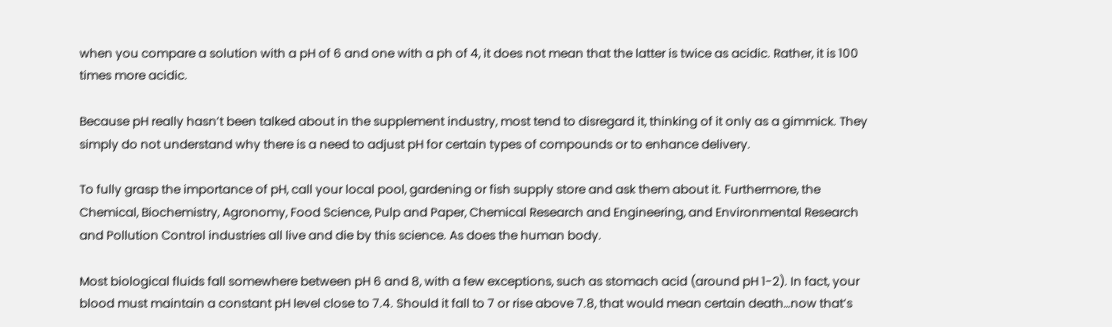when you compare a solution with a pH of 6 and one with a ph of 4, it does not mean that the latter is twice as acidic. Rather, it is 100 times more acidic.

Because pH really hasn’t been talked about in the supplement industry, most tend to disregard it, thinking of it only as a gimmick. They simply do not understand why there is a need to adjust pH for certain types of compounds or to enhance delivery.

To fully grasp the importance of pH, call your local pool, gardening or fish supply store and ask them about it. Furthermore, the Chemical, Biochemistry, Agronomy, Food Science, Pulp and Paper, Chemical Research and Engineering, and Environmental Research and Pollution Control industries all live and die by this science. As does the human body.

Most biological fluids fall somewhere between pH 6 and 8, with a few exceptions, such as stomach acid (around pH 1-2). In fact, your blood must maintain a constant pH level close to 7.4. Should it fall to 7 or rise above 7.8, that would mean certain death…now that’s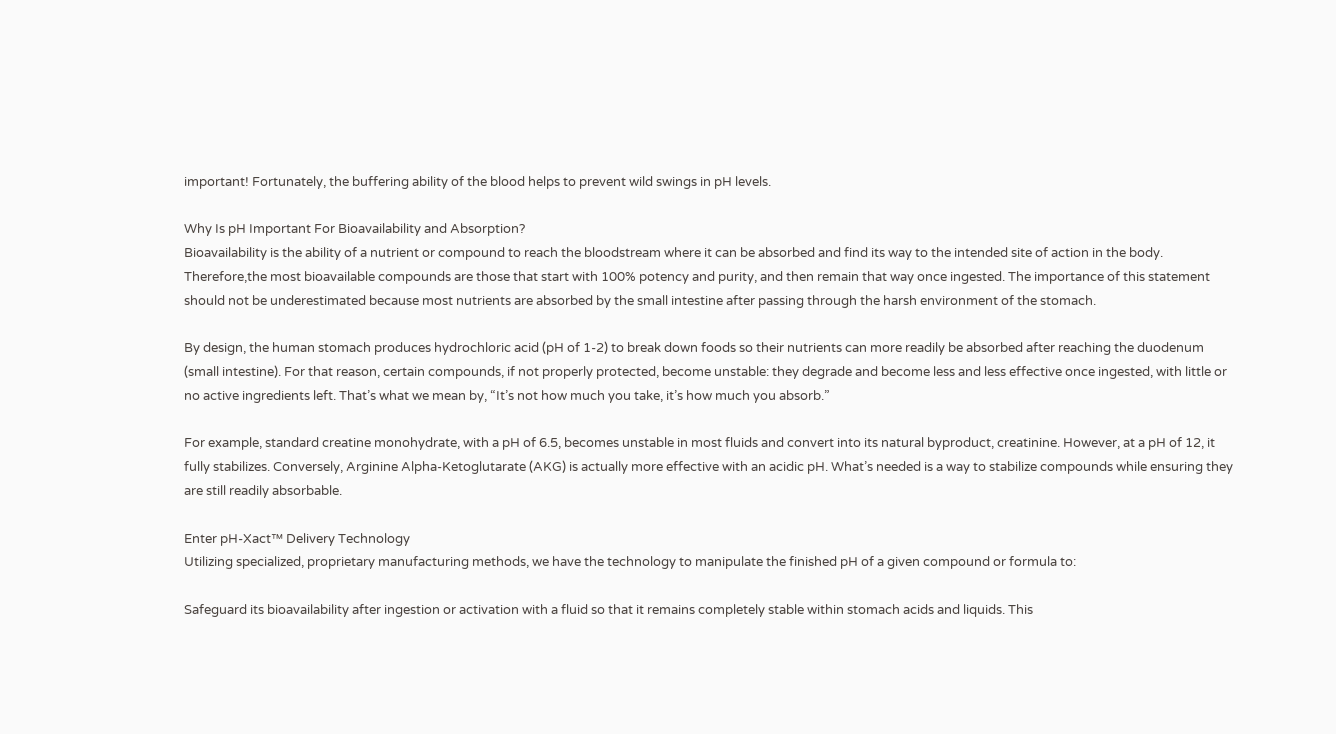important! Fortunately, the buffering ability of the blood helps to prevent wild swings in pH levels.

Why Is pH Important For Bioavailability and Absorption?
Bioavailability is the ability of a nutrient or compound to reach the bloodstream where it can be absorbed and find its way to the intended site of action in the body. Therefore,the most bioavailable compounds are those that start with 100% potency and purity, and then remain that way once ingested. The importance of this statement should not be underestimated because most nutrients are absorbed by the small intestine after passing through the harsh environment of the stomach.

By design, the human stomach produces hydrochloric acid (pH of 1-2) to break down foods so their nutrients can more readily be absorbed after reaching the duodenum (small intestine). For that reason, certain compounds, if not properly protected, become unstable: they degrade and become less and less effective once ingested, with little or no active ingredients left. That’s what we mean by, “It’s not how much you take, it’s how much you absorb.”

For example, standard creatine monohydrate, with a pH of 6.5, becomes unstable in most fluids and convert into its natural byproduct, creatinine. However, at a pH of 12, it fully stabilizes. Conversely, Arginine Alpha-Ketoglutarate (AKG) is actually more effective with an acidic pH. What’s needed is a way to stabilize compounds while ensuring they are still readily absorbable.

Enter pH-Xact™ Delivery Technology
Utilizing specialized, proprietary manufacturing methods, we have the technology to manipulate the finished pH of a given compound or formula to:

Safeguard its bioavailability after ingestion or activation with a fluid so that it remains completely stable within stomach acids and liquids. This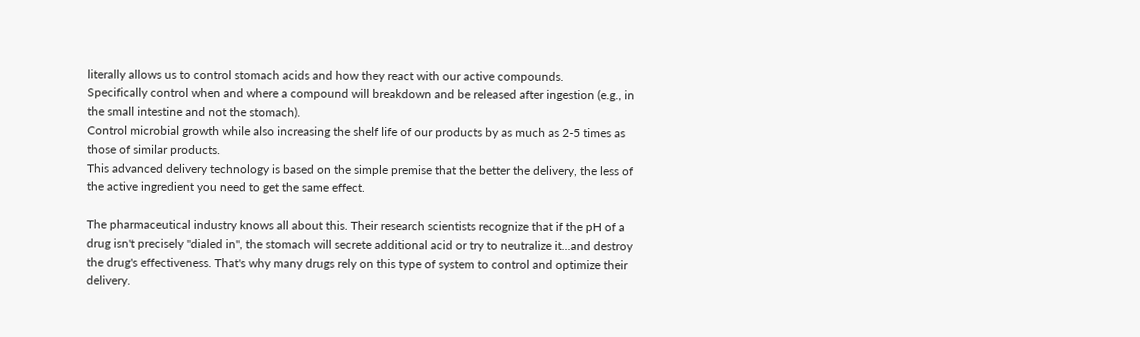literally allows us to control stomach acids and how they react with our active compounds.
Specifically control when and where a compound will breakdown and be released after ingestion (e.g., in the small intestine and not the stomach).
Control microbial growth while also increasing the shelf life of our products by as much as 2-5 times as those of similar products.
This advanced delivery technology is based on the simple premise that the better the delivery, the less of the active ingredient you need to get the same effect.

The pharmaceutical industry knows all about this. Their research scientists recognize that if the pH of a drug isn't precisely "dialed in", the stomach will secrete additional acid or try to neutralize it...and destroy the drug's effectiveness. That's why many drugs rely on this type of system to control and optimize their delivery.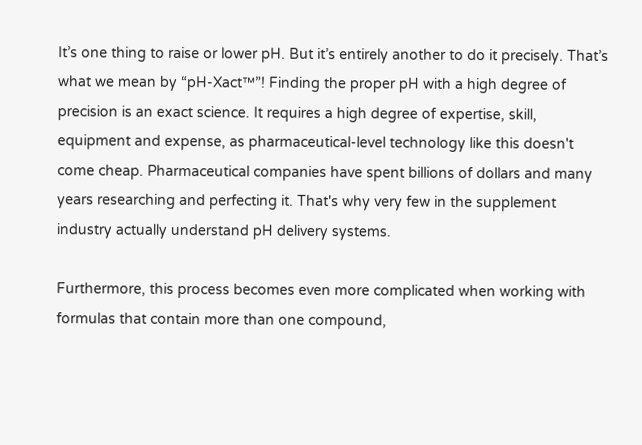It’s one thing to raise or lower pH. But it’s entirely another to do it precisely. That’s what we mean by “pH-Xact™”! Finding the proper pH with a high degree of precision is an exact science. It requires a high degree of expertise, skill, equipment and expense, as pharmaceutical-level technology like this doesn't come cheap. Pharmaceutical companies have spent billions of dollars and many years researching and perfecting it. That's why very few in the supplement industry actually understand pH delivery systems.

Furthermore, this process becomes even more complicated when working with formulas that contain more than one compound,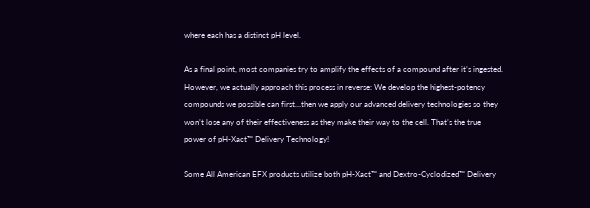where each has a distinct pH level.

As a final point, most companies try to amplify the effects of a compound after it’s ingested. However, we actually approach this process in reverse: We develop the highest-potency compounds we possible can first…then we apply our advanced delivery technologies so they won’t lose any of their effectiveness as they make their way to the cell. That’s the true power of pH-Xact™ Delivery Technology!

Some All American EFX products utilize both pH-Xact™ and Dextro-Cyclodized™ Delivery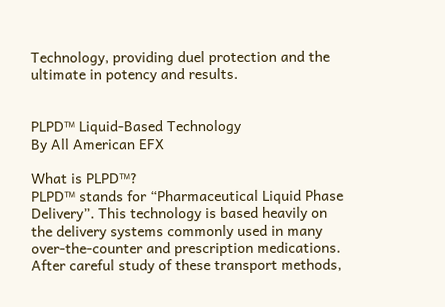Technology, providing duel protection and the ultimate in potency and results.


PLPD™ Liquid-Based Technology
By All American EFX

What is PLPD™?
PLPD™ stands for “Pharmaceutical Liquid Phase Delivery”. This technology is based heavily on the delivery systems commonly used in many over-the-counter and prescription medications. After careful study of these transport methods,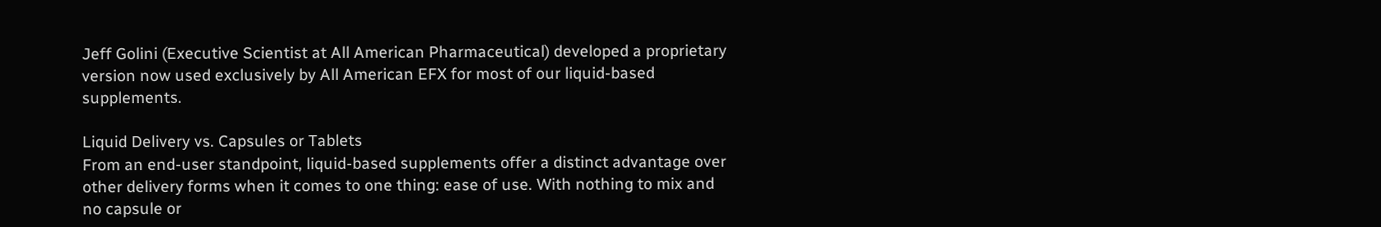Jeff Golini (Executive Scientist at All American Pharmaceutical) developed a proprietary version now used exclusively by All American EFX for most of our liquid-based supplements.

Liquid Delivery vs. Capsules or Tablets
From an end-user standpoint, liquid-based supplements offer a distinct advantage over other delivery forms when it comes to one thing: ease of use. With nothing to mix and no capsule or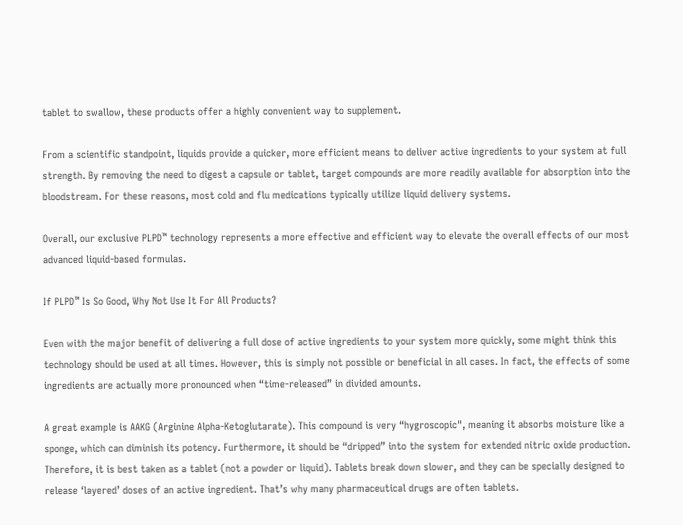tablet to swallow, these products offer a highly convenient way to supplement.

From a scientific standpoint, liquids provide a quicker, more efficient means to deliver active ingredients to your system at full strength. By removing the need to digest a capsule or tablet, target compounds are more readily available for absorption into the bloodstream. For these reasons, most cold and flu medications typically utilize liquid delivery systems.

Overall, our exclusive PLPD™ technology represents a more effective and efficient way to elevate the overall effects of our most advanced liquid-based formulas.

If PLPD™ Is So Good, Why Not Use It For All Products?

Even with the major benefit of delivering a full dose of active ingredients to your system more quickly, some might think this technology should be used at all times. However, this is simply not possible or beneficial in all cases. In fact, the effects of some ingredients are actually more pronounced when “time-released” in divided amounts.

A great example is AAKG (Arginine Alpha-Ketoglutarate). This compound is very “hygroscopic", meaning it absorbs moisture like a sponge, which can diminish its potency. Furthermore, it should be “dripped” into the system for extended nitric oxide production. Therefore, it is best taken as a tablet (not a powder or liquid). Tablets break down slower, and they can be specially designed to release ‘layered’ doses of an active ingredient. That’s why many pharmaceutical drugs are often tablets.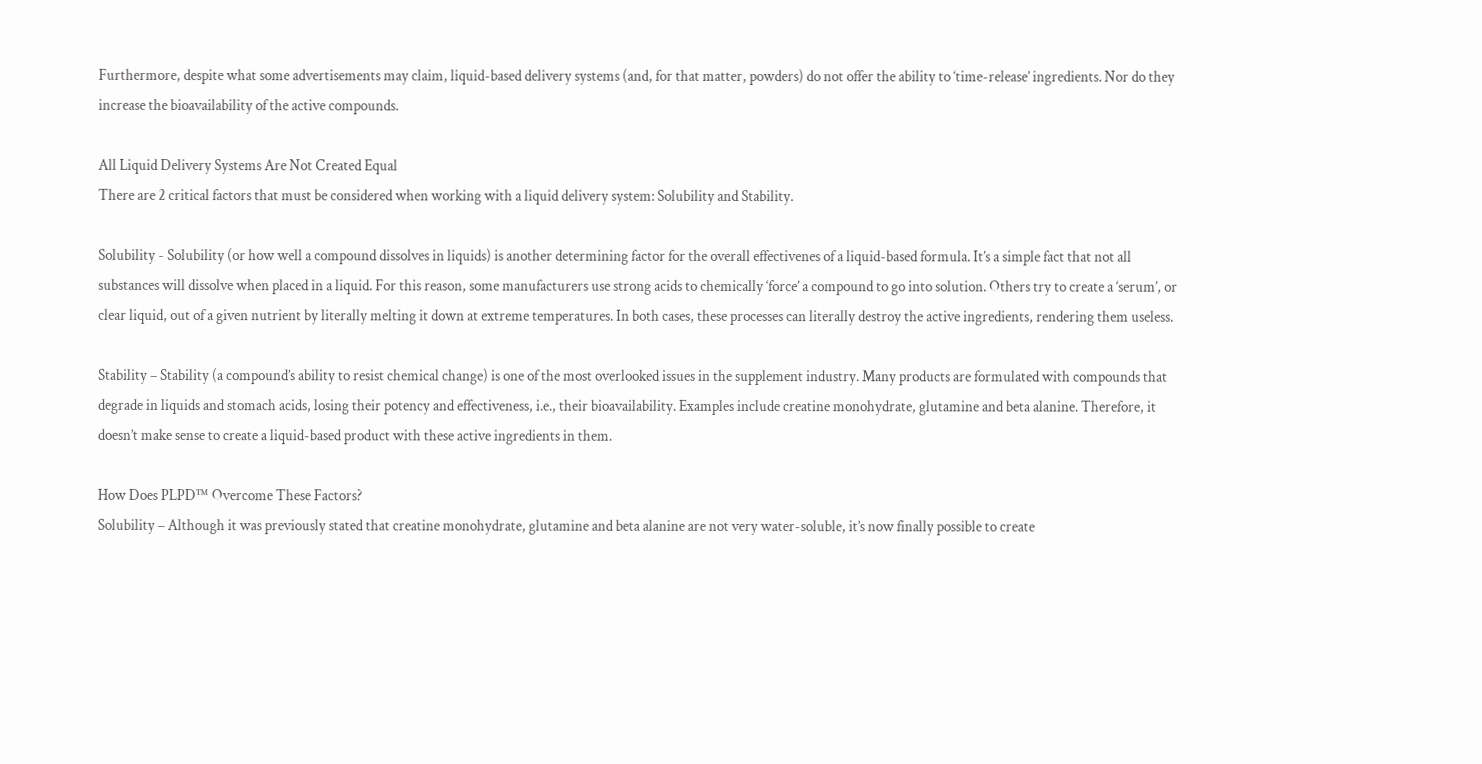Furthermore, despite what some advertisements may claim, liquid-based delivery systems (and, for that matter, powders) do not offer the ability to ‘time-release’ ingredients. Nor do they increase the bioavailability of the active compounds.

All Liquid Delivery Systems Are Not Created Equal
There are 2 critical factors that must be considered when working with a liquid delivery system: Solubility and Stability.

Solubility - Solubility (or how well a compound dissolves in liquids) is another determining factor for the overall effectivenes of a liquid-based formula. It’s a simple fact that not all substances will dissolve when placed in a liquid. For this reason, some manufacturers use strong acids to chemically ‘force’ a compound to go into solution. Others try to create a ‘serum’, or clear liquid, out of a given nutrient by literally melting it down at extreme temperatures. In both cases, these processes can literally destroy the active ingredients, rendering them useless.

Stability – Stability (a compound’s ability to resist chemical change) is one of the most overlooked issues in the supplement industry. Many products are formulated with compounds that degrade in liquids and stomach acids, losing their potency and effectiveness, i.e., their bioavailability. Examples include creatine monohydrate, glutamine and beta alanine. Therefore, it doesn’t make sense to create a liquid-based product with these active ingredients in them.

How Does PLPD™ Overcome These Factors?
Solubility – Although it was previously stated that creatine monohydrate, glutamine and beta alanine are not very water-soluble, it’s now finally possible to create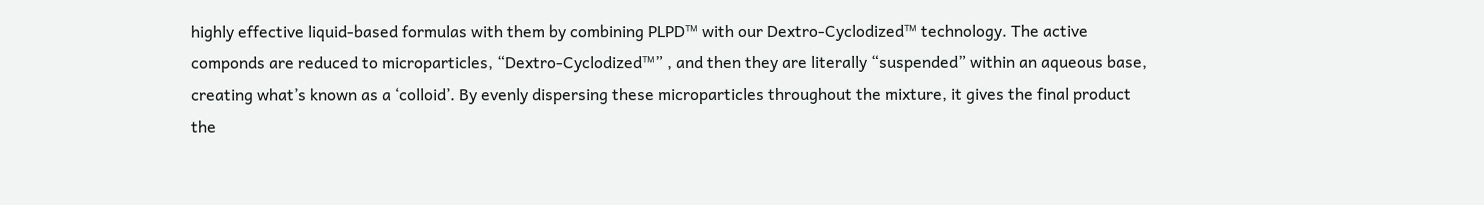highly effective liquid-based formulas with them by combining PLPD™ with our Dextro-Cyclodized™ technology. The active componds are reduced to microparticles, “Dextro-Cyclodized™” , and then they are literally “suspended” within an aqueous base, creating what’s known as a ‘colloid’. By evenly dispersing these microparticles throughout the mixture, it gives the final product the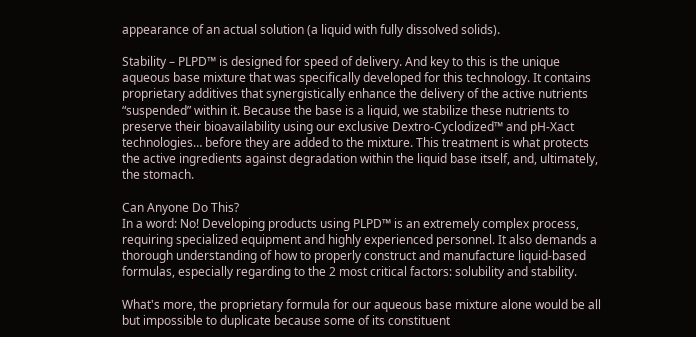appearance of an actual solution (a liquid with fully dissolved solids).

Stability – PLPD™ is designed for speed of delivery. And key to this is the unique aqueous base mixture that was specifically developed for this technology. It contains proprietary additives that synergistically enhance the delivery of the active nutrients “suspended” within it. Because the base is a liquid, we stabilize these nutrients to preserve their bioavailability using our exclusive Dextro-Cyclodized™ and pH-Xact technologies… before they are added to the mixture. This treatment is what protects the active ingredients against degradation within the liquid base itself, and, ultimately, the stomach.

Can Anyone Do This?
In a word: No! Developing products using PLPD™ is an extremely complex process, requiring specialized equipment and highly experienced personnel. It also demands a thorough understanding of how to properly construct and manufacture liquid-based formulas, especially regarding to the 2 most critical factors: solubility and stability.

What's more, the proprietary formula for our aqueous base mixture alone would be all but impossible to duplicate because some of its constituent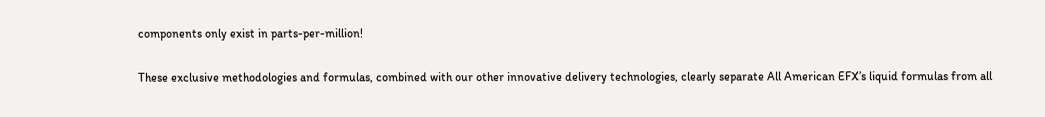components only exist in parts-per-million!

These exclusive methodologies and formulas, combined with our other innovative delivery technologies, clearly separate All American EFX’s liquid formulas from all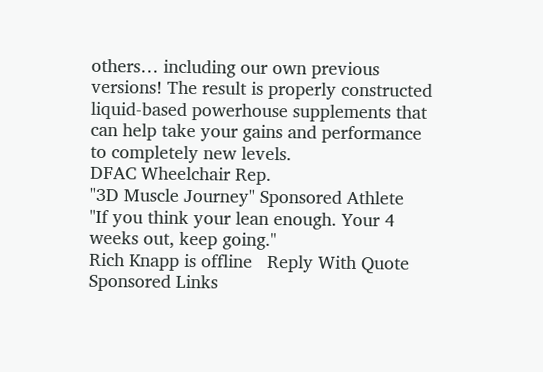others… including our own previous versions! The result is properly constructed liquid-based powerhouse supplements that can help take your gains and performance to completely new levels.
DFAC Wheelchair Rep.
"3D Muscle Journey" Sponsored Athlete
"If you think your lean enough. Your 4 weeks out, keep going."
Rich Knapp is offline   Reply With Quote
Sponsored Links